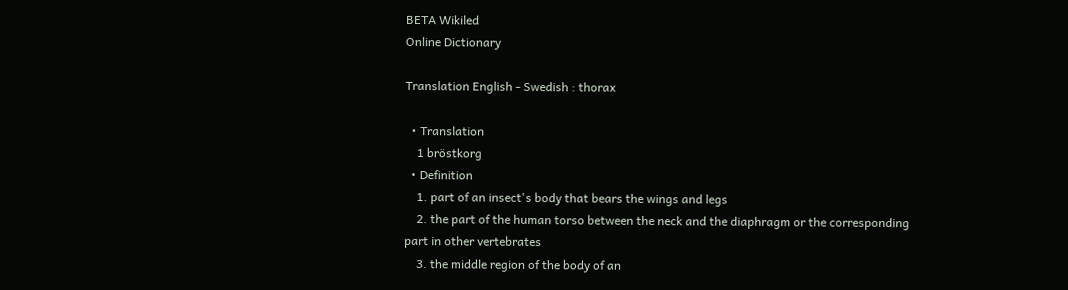BETA Wikiled
Online Dictionary

Translation English - Swedish : thorax

  • Translation
    1 bröstkorg
  • Definition
    1. part of an insect's body that bears the wings and legs
    2. the part of the human torso between the neck and the diaphragm or the corresponding part in other vertebrates
    3. the middle region of the body of an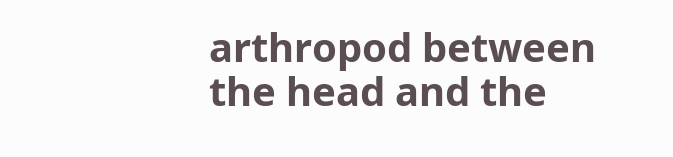arthropod between the head and the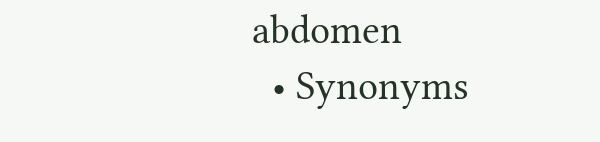abdomen
  • Synonyms